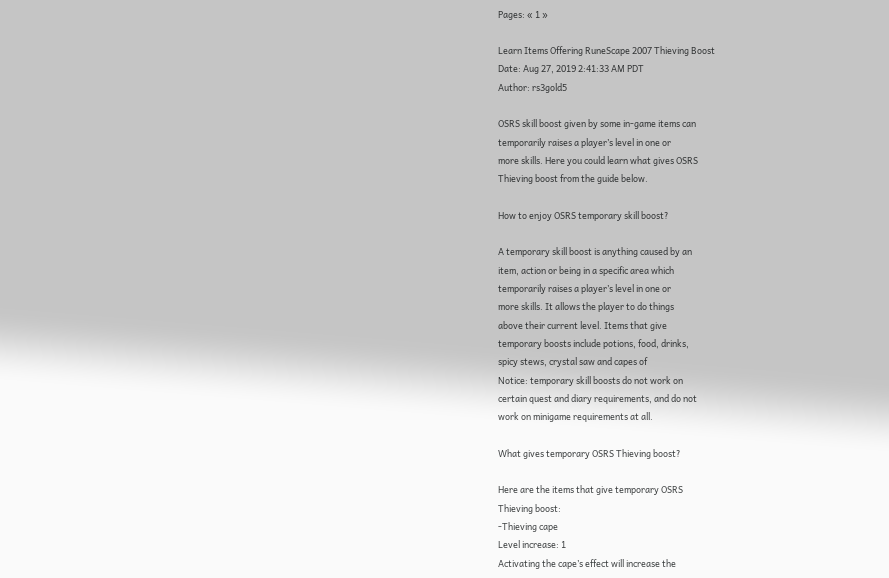Pages: « 1 »

Learn Items Offering RuneScape 2007 Thieving Boost
Date: Aug 27, 2019 2:41:33 AM PDT
Author: rs3gold5

OSRS skill boost given by some in-game items can
temporarily raises a player’s level in one or
more skills. Here you could learn what gives OSRS
Thieving boost from the guide below.

How to enjoy OSRS temporary skill boost?

A temporary skill boost is anything caused by an
item, action or being in a specific area which
temporarily raises a player’s level in one or
more skills. It allows the player to do things
above their current level. Items that give
temporary boosts include potions, food, drinks,
spicy stews, crystal saw and capes of
Notice: temporary skill boosts do not work on
certain quest and diary requirements, and do not
work on minigame requirements at all.

What gives temporary OSRS Thieving boost?

Here are the items that give temporary OSRS
Thieving boost:
-Thieving cape
Level increase: 1
Activating the cape’s effect will increase the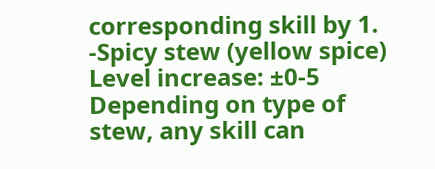corresponding skill by 1.
-Spicy stew (yellow spice)
Level increase: ±0-5
Depending on type of stew, any skill can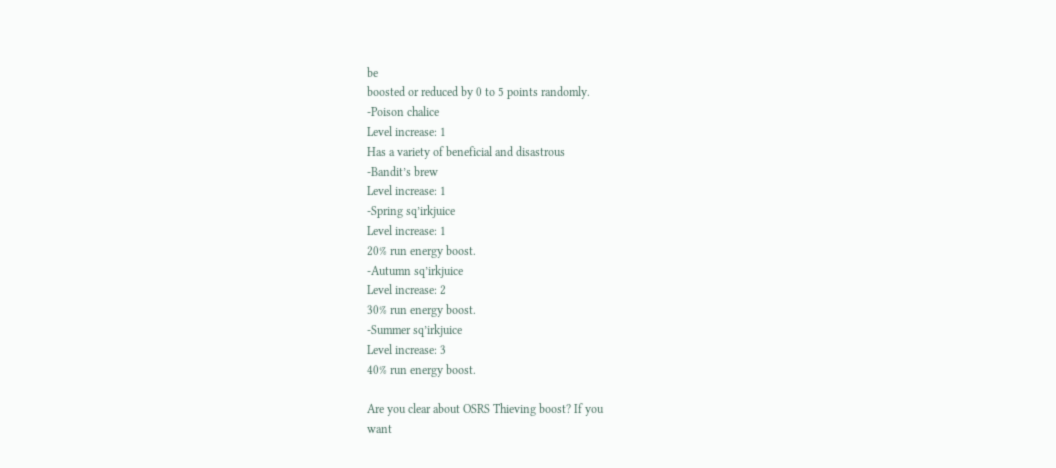be
boosted or reduced by 0 to 5 points randomly.
-Poison chalice
Level increase: 1
Has a variety of beneficial and disastrous
-Bandit’s brew
Level increase: 1
-Spring sq’irkjuice
Level increase: 1
20% run energy boost.
-Autumn sq’irkjuice
Level increase: 2
30% run energy boost.
-Summer sq’irkjuice
Level increase: 3
40% run energy boost.

Are you clear about OSRS Thieving boost? If you
want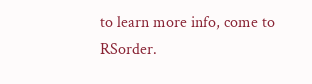to learn more info, come to RSorder.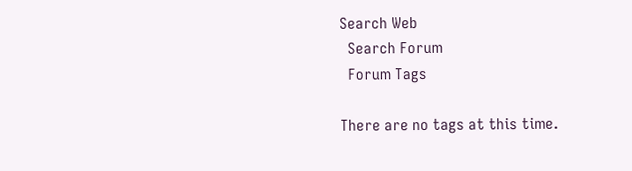Search Web
  Search Forum
  Forum Tags

There are no tags at this time.